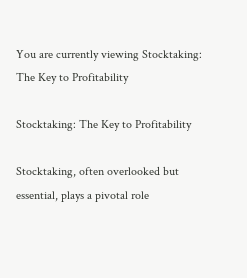You are currently viewing Stocktaking: The Key to Profitability

Stocktaking: The Key to Profitability

Stocktaking, often overlooked but essential, plays a pivotal role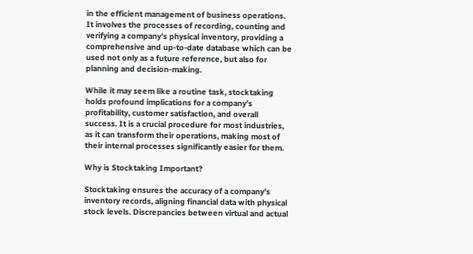in the efficient management of business operations. It involves the processes of recording, counting and verifying a company’s physical inventory, providing a comprehensive and up-to-date database which can be used not only as a future reference, but also for planning and decision-making.

While it may seem like a routine task, stocktaking holds profound implications for a company’s profitability, customer satisfaction, and overall success. It is a crucial procedure for most industries, as it can transform their operations, making most of their internal processes significantly easier for them.

Why is Stocktaking Important?

Stocktaking ensures the accuracy of a company’s inventory records, aligning financial data with physical stock levels. Discrepancies between virtual and actual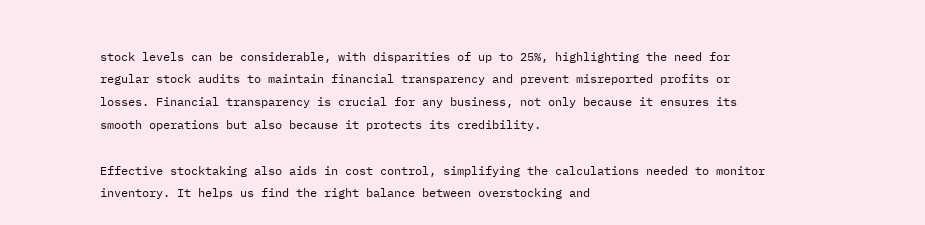stock levels can be considerable, with disparities of up to 25%, highlighting the need for regular stock audits to maintain financial transparency and prevent misreported profits or losses. Financial transparency is crucial for any business, not only because it ensures its smooth operations but also because it protects its credibility.

Effective stocktaking also aids in cost control, simplifying the calculations needed to monitor inventory. It helps us find the right balance between overstocking and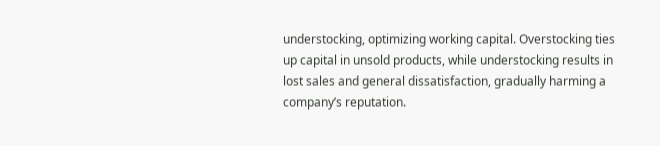understocking, optimizing working capital. Overstocking ties up capital in unsold products, while understocking results in lost sales and general dissatisfaction, gradually harming a company’s reputation.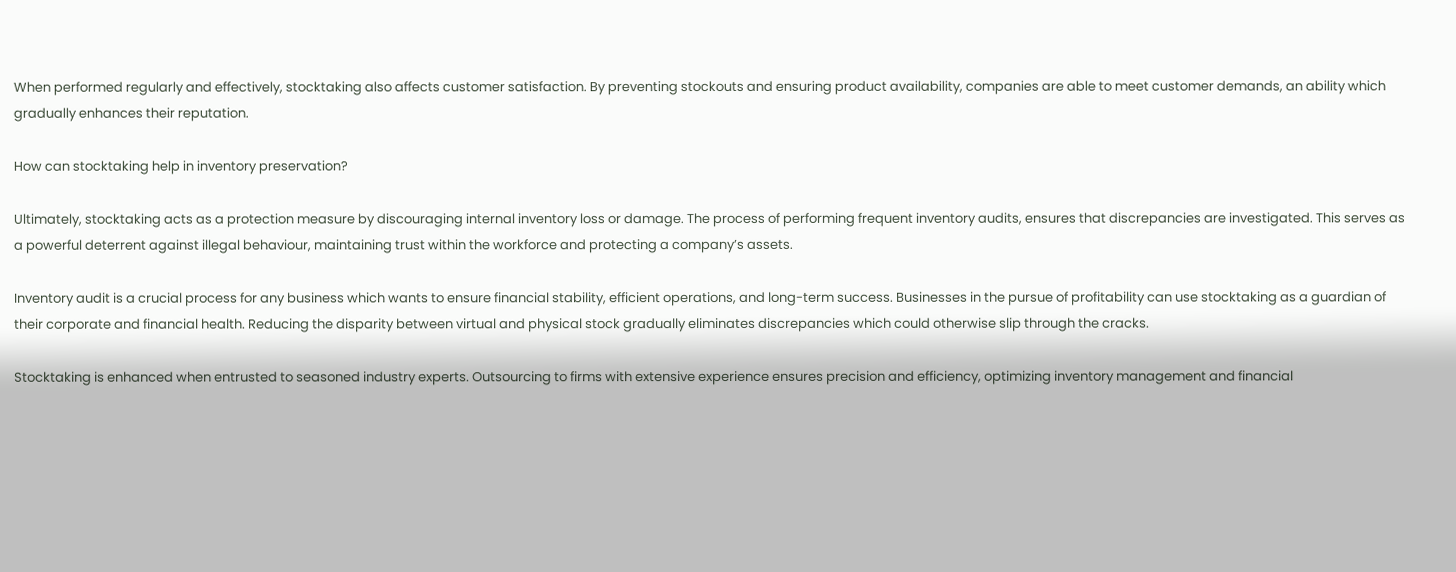When performed regularly and effectively, stocktaking also affects customer satisfaction. By preventing stockouts and ensuring product availability, companies are able to meet customer demands, an ability which gradually enhances their reputation.

How can stocktaking help in inventory preservation?

Ultimately, stocktaking acts as a protection measure by discouraging internal inventory loss or damage. The process of performing frequent inventory audits, ensures that discrepancies are investigated. This serves as a powerful deterrent against illegal behaviour, maintaining trust within the workforce and protecting a company’s assets.

Inventory audit is a crucial process for any business which wants to ensure financial stability, efficient operations, and long-term success. Businesses in the pursue of profitability can use stocktaking as a guardian of their corporate and financial health. Reducing the disparity between virtual and physical stock gradually eliminates discrepancies which could otherwise slip through the cracks.

Stocktaking is enhanced when entrusted to seasoned industry experts. Outsourcing to firms with extensive experience ensures precision and efficiency, optimizing inventory management and financial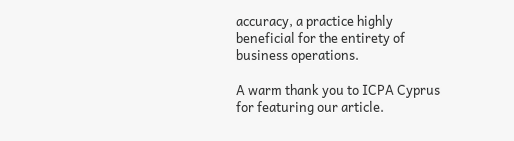accuracy, a practice highly beneficial for the entirety of business operations.

A warm thank you to ICPA Cyprus for featuring our article.